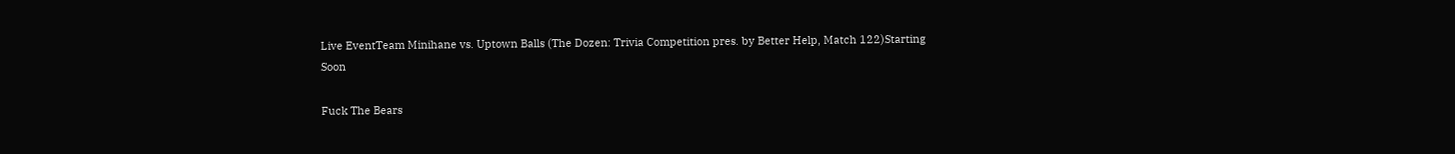Live EventTeam Minihane vs. Uptown Balls (The Dozen: Trivia Competition pres. by Better Help, Match 122)Starting Soon

Fuck The Bears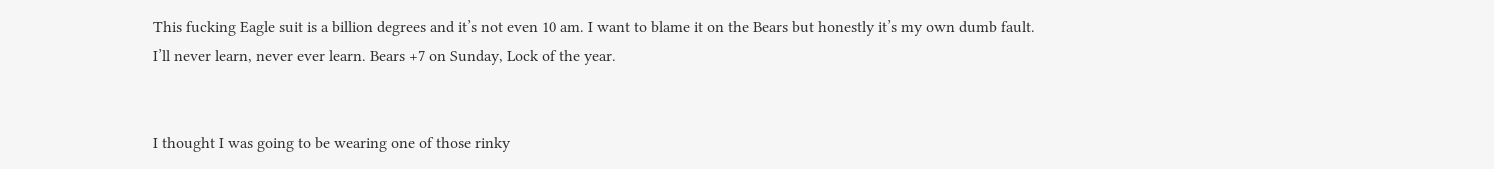This fucking Eagle suit is a billion degrees and it’s not even 10 am. I want to blame it on the Bears but honestly it’s my own dumb fault. I’ll never learn, never ever learn. Bears +7 on Sunday, Lock of the year.


I thought I was going to be wearing one of those rinky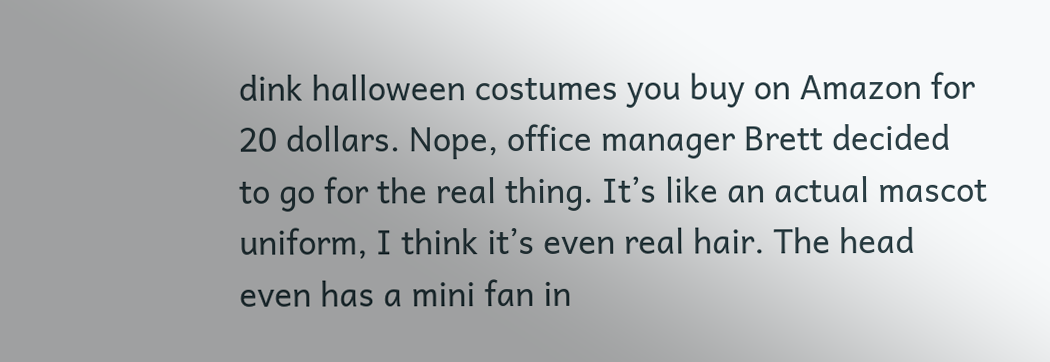dink halloween costumes you buy on Amazon for 20 dollars. Nope, office manager Brett decided to go for the real thing. It’s like an actual mascot uniform, I think it’s even real hair. The head even has a mini fan in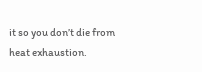it so you don’t die from heat exhaustion.